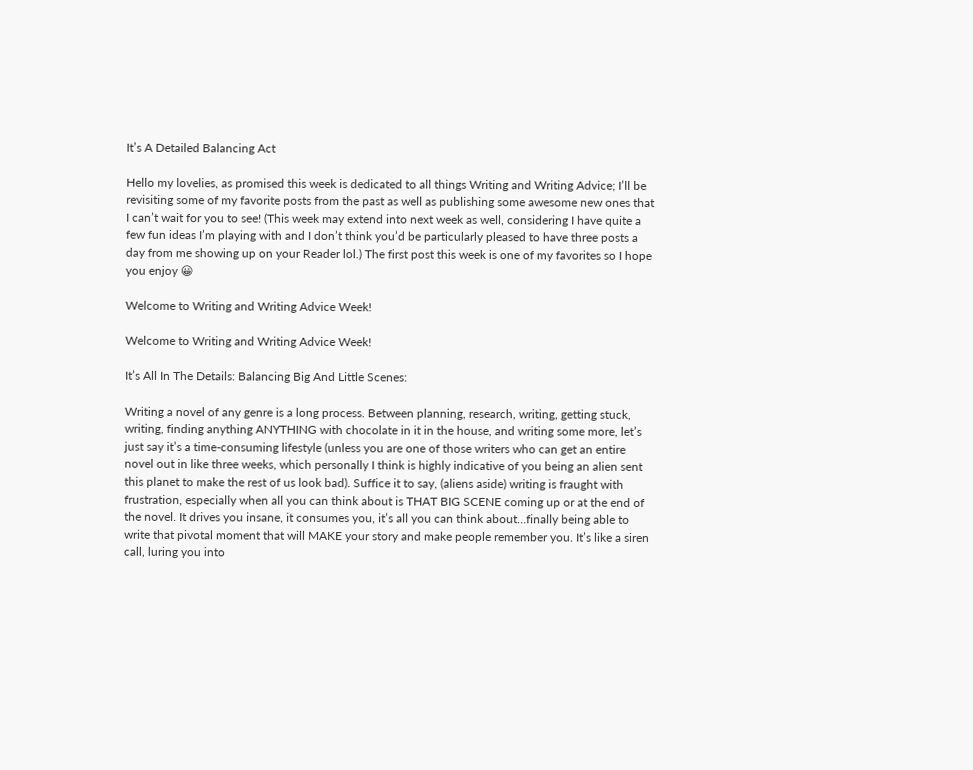It’s A Detailed Balancing Act

Hello my lovelies, as promised this week is dedicated to all things Writing and Writing Advice; I’ll be revisiting some of my favorite posts from the past as well as publishing some awesome new ones that I can’t wait for you to see! (This week may extend into next week as well, considering I have quite a few fun ideas I’m playing with and I don’t think you’d be particularly pleased to have three posts a day from me showing up on your Reader lol.) The first post this week is one of my favorites so I hope you enjoy 😀

Welcome to Writing and Writing Advice Week!

Welcome to Writing and Writing Advice Week!

It’s All In The Details: Balancing Big And Little Scenes:

Writing a novel of any genre is a long process. Between planning, research, writing, getting stuck, writing, finding anything ANYTHING with chocolate in it in the house, and writing some more, let’s just say it’s a time-consuming lifestyle (unless you are one of those writers who can get an entire novel out in like three weeks, which personally I think is highly indicative of you being an alien sent this planet to make the rest of us look bad). Suffice it to say, (aliens aside) writing is fraught with frustration, especially when all you can think about is THAT BIG SCENE coming up or at the end of the novel. It drives you insane, it consumes you, it’s all you can think about…finally being able to write that pivotal moment that will MAKE your story and make people remember you. It’s like a siren call, luring you into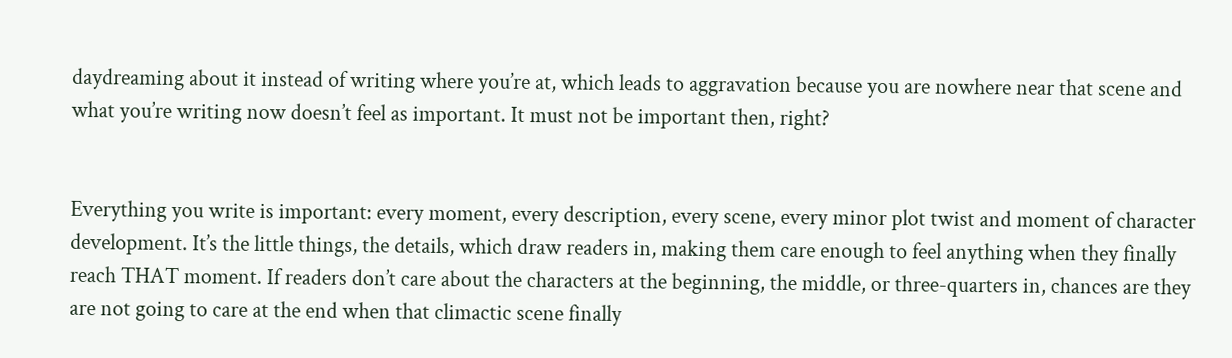daydreaming about it instead of writing where you’re at, which leads to aggravation because you are nowhere near that scene and what you’re writing now doesn’t feel as important. It must not be important then, right?


Everything you write is important: every moment, every description, every scene, every minor plot twist and moment of character development. It’s the little things, the details, which draw readers in, making them care enough to feel anything when they finally reach THAT moment. If readers don’t care about the characters at the beginning, the middle, or three-quarters in, chances are they are not going to care at the end when that climactic scene finally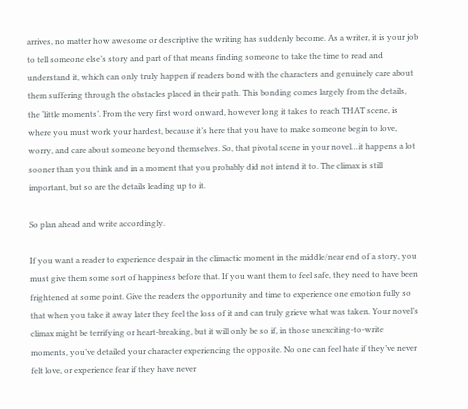arrives, no matter how awesome or descriptive the writing has suddenly become. As a writer, it is your job to tell someone else’s story and part of that means finding someone to take the time to read and understand it, which can only truly happen if readers bond with the characters and genuinely care about them suffering through the obstacles placed in their path. This bonding comes largely from the details, the ‘little moments’. From the very first word onward, however long it takes to reach THAT scene, is where you must work your hardest, because it’s here that you have to make someone begin to love, worry, and care about someone beyond themselves. So, that pivotal scene in your novel…it happens a lot sooner than you think and in a moment that you probably did not intend it to. The climax is still important, but so are the details leading up to it.

So plan ahead and write accordingly.

If you want a reader to experience despair in the climactic moment in the middle/near end of a story, you must give them some sort of happiness before that. If you want them to feel safe, they need to have been frightened at some point. Give the readers the opportunity and time to experience one emotion fully so that when you take it away later they feel the loss of it and can truly grieve what was taken. Your novel’s climax might be terrifying or heart-breaking, but it will only be so if, in those unexciting-to-write moments, you’ve detailed your character experiencing the opposite. No one can feel hate if they’ve never felt love, or experience fear if they have never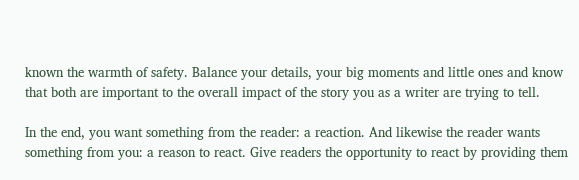known the warmth of safety. Balance your details, your big moments and little ones and know that both are important to the overall impact of the story you as a writer are trying to tell.

In the end, you want something from the reader: a reaction. And likewise the reader wants something from you: a reason to react. Give readers the opportunity to react by providing them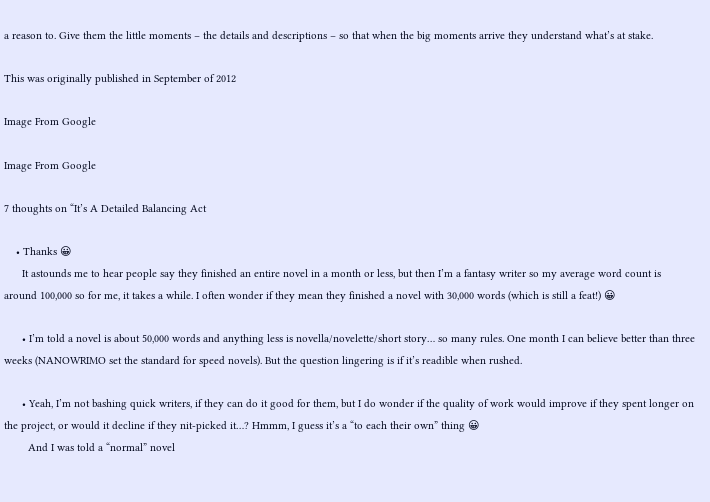a reason to. Give them the little moments – the details and descriptions – so that when the big moments arrive they understand what’s at stake.

This was originally published in September of 2012

Image From Google

Image From Google

7 thoughts on “It’s A Detailed Balancing Act

    • Thanks 😀
      It astounds me to hear people say they finished an entire novel in a month or less, but then I’m a fantasy writer so my average word count is around 100,000 so for me, it takes a while. I often wonder if they mean they finished a novel with 30,000 words (which is still a feat!) 😀

      • I’m told a novel is about 50,000 words and anything less is novella/novelette/short story… so many rules. One month I can believe better than three weeks (NANOWRIMO set the standard for speed novels). But the question lingering is if it’s readible when rushed.

      • Yeah, I’m not bashing quick writers, if they can do it good for them, but I do wonder if the quality of work would improve if they spent longer on the project, or would it decline if they nit-picked it…? Hmmm, I guess it’s a “to each their own” thing 😀
        And I was told a “normal” novel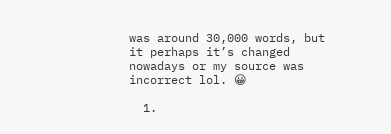was around 30,000 words, but it perhaps it’s changed nowadays or my source was incorrect lol. 😀

  1.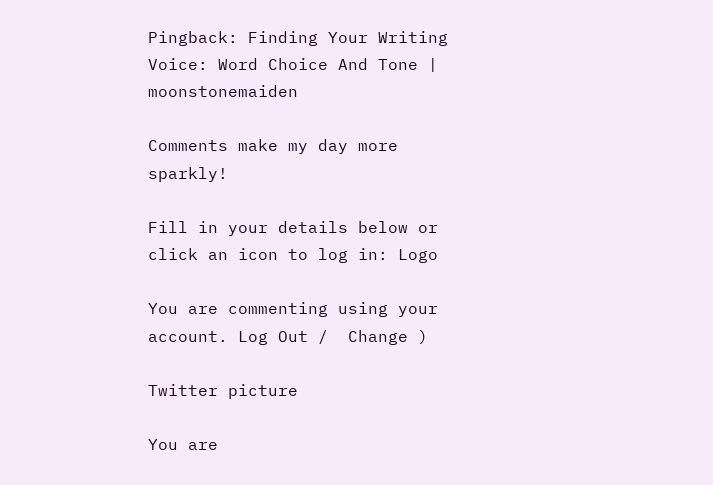Pingback: Finding Your Writing Voice: Word Choice And Tone | moonstonemaiden

Comments make my day more sparkly!

Fill in your details below or click an icon to log in: Logo

You are commenting using your account. Log Out /  Change )

Twitter picture

You are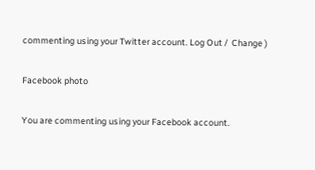commenting using your Twitter account. Log Out /  Change )

Facebook photo

You are commenting using your Facebook account.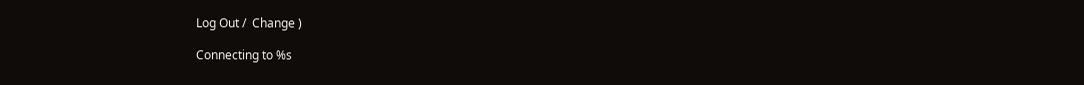Log Out /  Change )

Connecting to %s